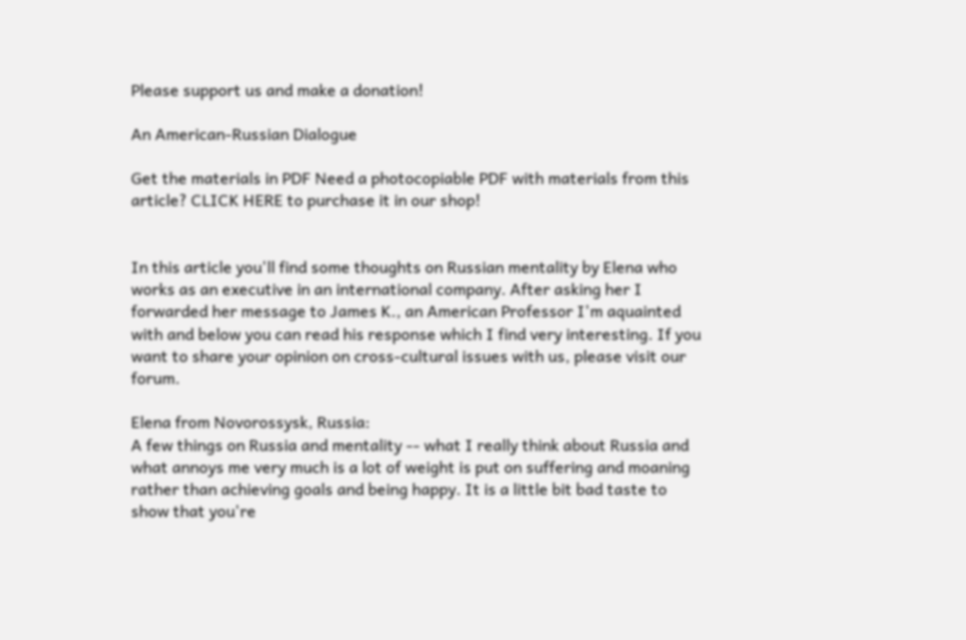Please support us and make a donation!

An American-Russian Dialogue

Get the materials in PDF Need a photocopiable PDF with materials from this article? CLICK HERE to purchase it in our shop!


In this article you'll find some thoughts on Russian mentality by Elena who works as an executive in an international company. After asking her I forwarded her message to James K., an American Professor I'm aquainted with and below you can read his response which I find very interesting. If you want to share your opinion on cross-cultural issues with us, please visit our forum.

Elena from Novorossysk, Russia:
A few things on Russia and mentality -- what I really think about Russia and what annoys me very much is a lot of weight is put on suffering and moaning rather than achieving goals and being happy. It is a little bit bad taste to show that you're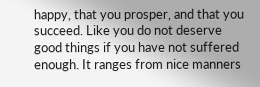happy, that you prosper, and that you succeed. Like you do not deserve good things if you have not suffered enough. It ranges from nice manners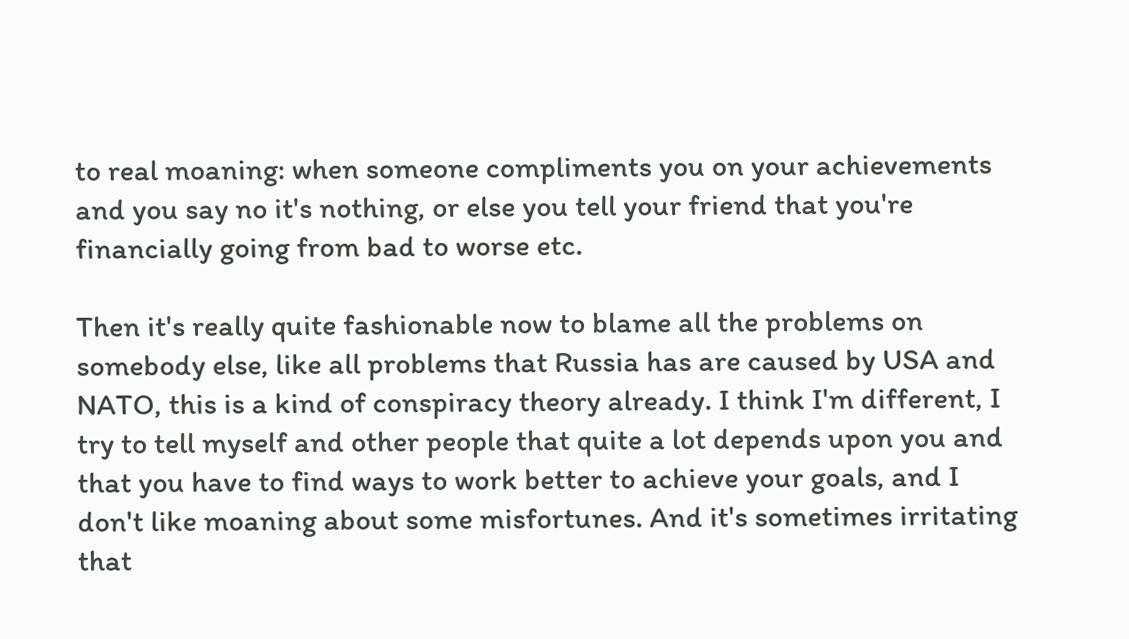to real moaning: when someone compliments you on your achievements and you say no it's nothing, or else you tell your friend that you're financially going from bad to worse etc.

Then it's really quite fashionable now to blame all the problems on somebody else, like all problems that Russia has are caused by USA and NATO, this is a kind of conspiracy theory already. I think I'm different, I try to tell myself and other people that quite a lot depends upon you and that you have to find ways to work better to achieve your goals, and I don't like moaning about some misfortunes. And it's sometimes irritating that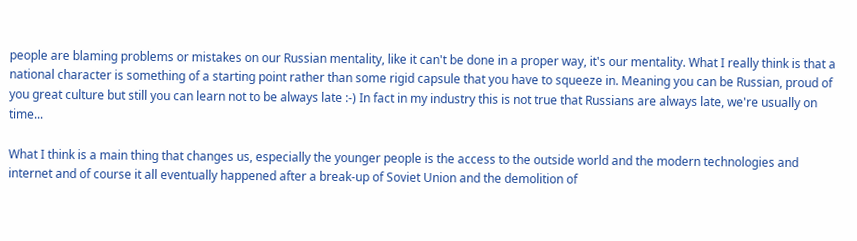people are blaming problems or mistakes on our Russian mentality, like it can't be done in a proper way, it's our mentality. What I really think is that a national character is something of a starting point rather than some rigid capsule that you have to squeeze in. Meaning you can be Russian, proud of you great culture but still you can learn not to be always late :-) In fact in my industry this is not true that Russians are always late, we're usually on time...

What I think is a main thing that changes us, especially the younger people is the access to the outside world and the modern technologies and internet and of course it all eventually happened after a break-up of Soviet Union and the demolition of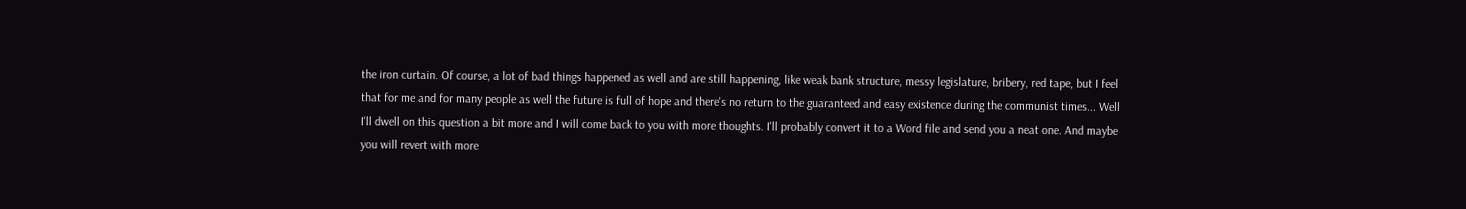the iron curtain. Of course, a lot of bad things happened as well and are still happening, like weak bank structure, messy legislature, bribery, red tape, but I feel that for me and for many people as well the future is full of hope and there's no return to the guaranteed and easy existence during the communist times... Well I'll dwell on this question a bit more and I will come back to you with more thoughts. I'll probably convert it to a Word file and send you a neat one. And maybe you will revert with more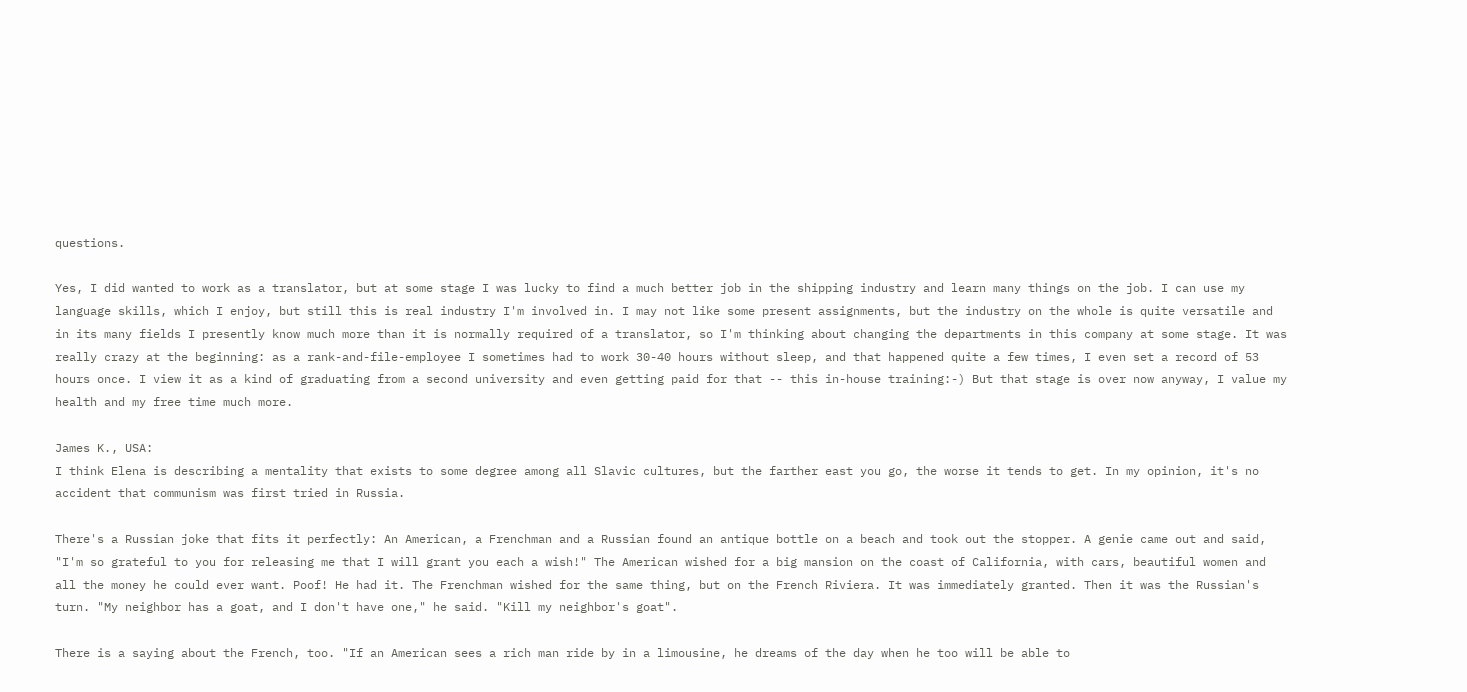questions.

Yes, I did wanted to work as a translator, but at some stage I was lucky to find a much better job in the shipping industry and learn many things on the job. I can use my language skills, which I enjoy, but still this is real industry I'm involved in. I may not like some present assignments, but the industry on the whole is quite versatile and in its many fields I presently know much more than it is normally required of a translator, so I'm thinking about changing the departments in this company at some stage. It was really crazy at the beginning: as a rank-and-file-employee I sometimes had to work 30-40 hours without sleep, and that happened quite a few times, I even set a record of 53 hours once. I view it as a kind of graduating from a second university and even getting paid for that -- this in-house training:-) But that stage is over now anyway, I value my health and my free time much more.

James K., USA:
I think Elena is describing a mentality that exists to some degree among all Slavic cultures, but the farther east you go, the worse it tends to get. In my opinion, it's no accident that communism was first tried in Russia.

There's a Russian joke that fits it perfectly: An American, a Frenchman and a Russian found an antique bottle on a beach and took out the stopper. A genie came out and said, "I'm so grateful to you for releasing me that I will grant you each a wish!" The American wished for a big mansion on the coast of California, with cars, beautiful women and all the money he could ever want. Poof! He had it. The Frenchman wished for the same thing, but on the French Riviera. It was immediately granted. Then it was the Russian's turn. "My neighbor has a goat, and I don't have one," he said. "Kill my neighbor's goat".

There is a saying about the French, too. "If an American sees a rich man ride by in a limousine, he dreams of the day when he too will be able to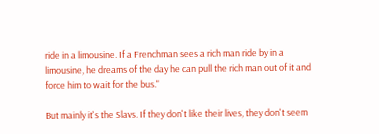ride in a limousine. If a Frenchman sees a rich man ride by in a limousine, he dreams of the day he can pull the rich man out of it and force him to wait for the bus."

But mainly it's the Slavs. If they don't like their lives, they don't seem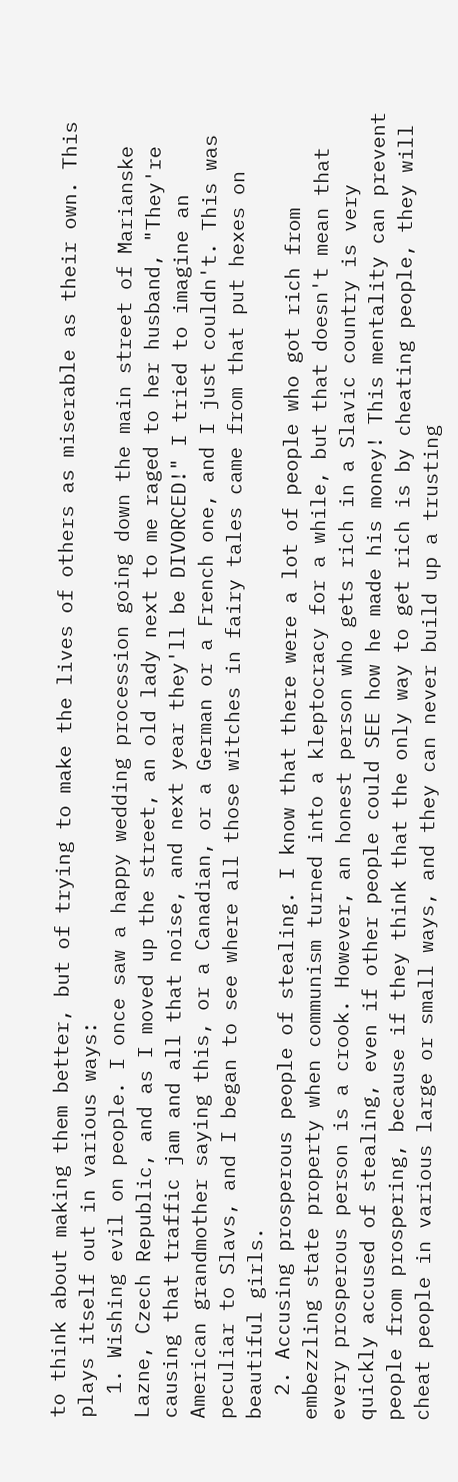to think about making them better, but of trying to make the lives of others as miserable as their own. This plays itself out in various ways:
  1. Wishing evil on people. I once saw a happy wedding procession going down the main street of Marianske Lazne, Czech Republic, and as I moved up the street, an old lady next to me raged to her husband, "They're causing that traffic jam and all that noise, and next year they'll be DIVORCED!" I tried to imagine an American grandmother saying this, or a Canadian, or a German or a French one, and I just couldn't. This was peculiar to Slavs, and I began to see where all those witches in fairy tales came from that put hexes on beautiful girls.
  2. Accusing prosperous people of stealing. I know that there were a lot of people who got rich from embezzling state property when communism turned into a kleptocracy for a while, but that doesn't mean that every prosperous person is a crook. However, an honest person who gets rich in a Slavic country is very quickly accused of stealing, even if other people could SEE how he made his money! This mentality can prevent people from prospering, because if they think that the only way to get rich is by cheating people, they will cheat people in various large or small ways, and they can never build up a trusting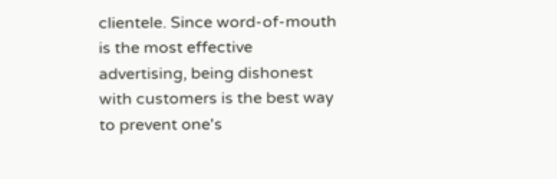clientele. Since word-of-mouth is the most effective advertising, being dishonest with customers is the best way to prevent one's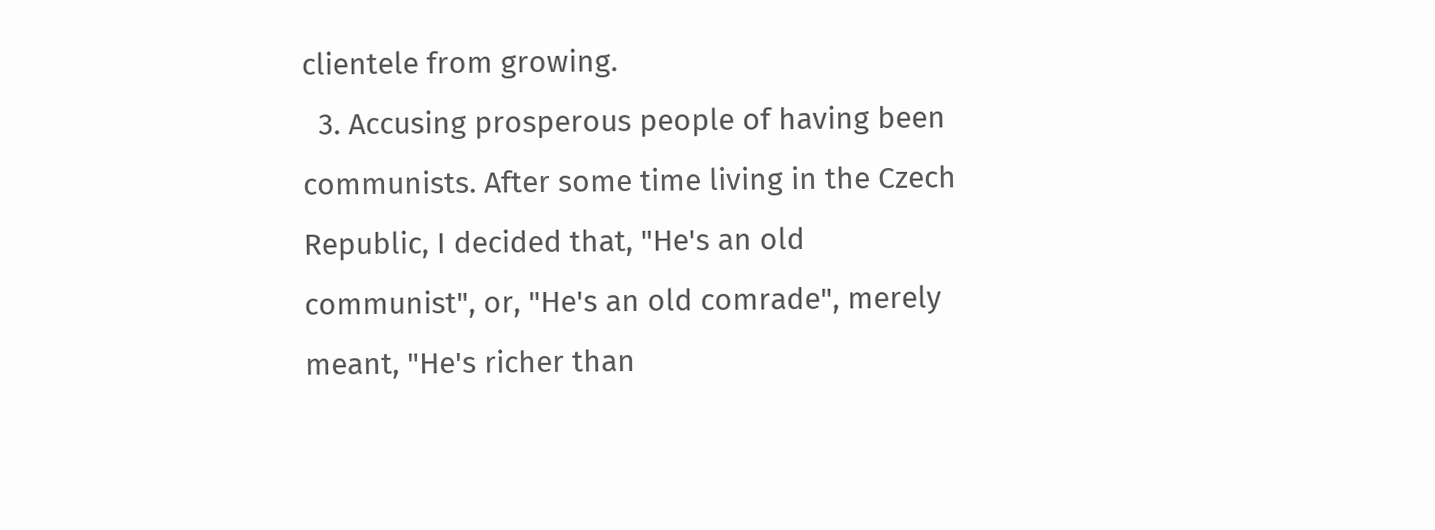clientele from growing.
  3. Accusing prosperous people of having been communists. After some time living in the Czech Republic, I decided that, "He's an old communist", or, "He's an old comrade", merely meant, "He's richer than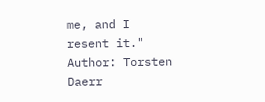me, and I resent it."
Author: Torsten Daerr